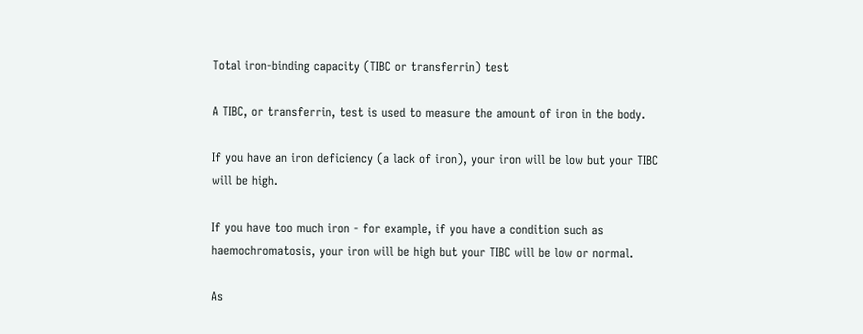Total iron-binding capacity (TIBC or transferrin) test

A TIBC, or transferrin, test is used to measure the amount of iron in the body.

If you have an iron deficiency (a lack of iron), your iron will be low but your TIBC will be high.

If you have too much iron - for example, if you have a condition such as haemochromatosis, your iron will be high but your TIBC will be low or normal.

As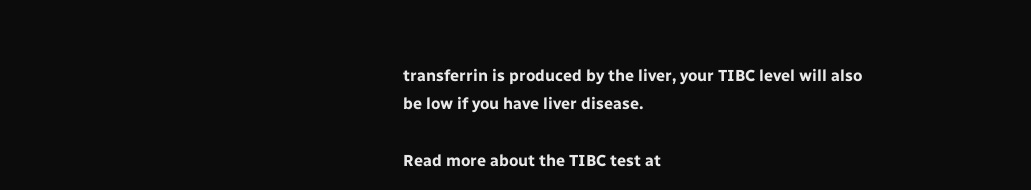transferrin is produced by the liver, your TIBC level will also be low if you have liver disease.

Read more about the TIBC test at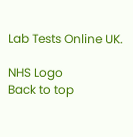Lab Tests Online UK.

NHS Logo
Back to top